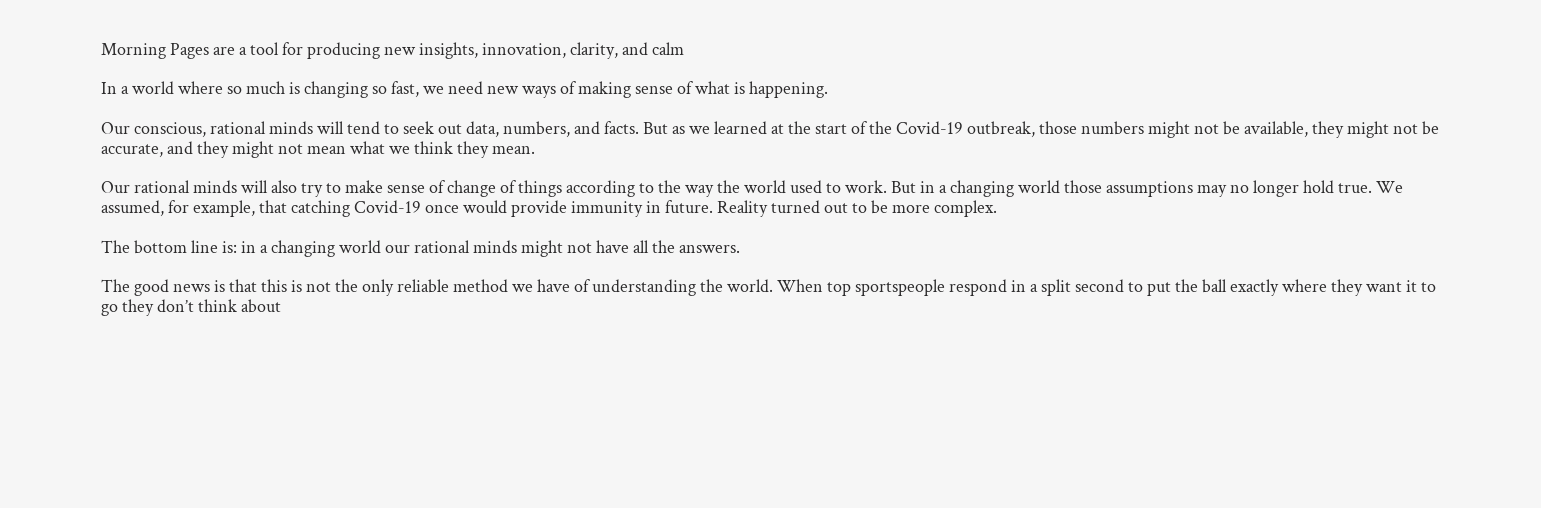Morning Pages are a tool for producing new insights, innovation, clarity, and calm

In a world where so much is changing so fast, we need new ways of making sense of what is happening.

Our conscious, rational minds will tend to seek out data, numbers, and facts. But as we learned at the start of the Covid-19 outbreak, those numbers might not be available, they might not be accurate, and they might not mean what we think they mean.

Our rational minds will also try to make sense of change of things according to the way the world used to work. But in a changing world those assumptions may no longer hold true. We assumed, for example, that catching Covid-19 once would provide immunity in future. Reality turned out to be more complex.

The bottom line is: in a changing world our rational minds might not have all the answers.

The good news is that this is not the only reliable method we have of understanding the world. When top sportspeople respond in a split second to put the ball exactly where they want it to go they don’t think about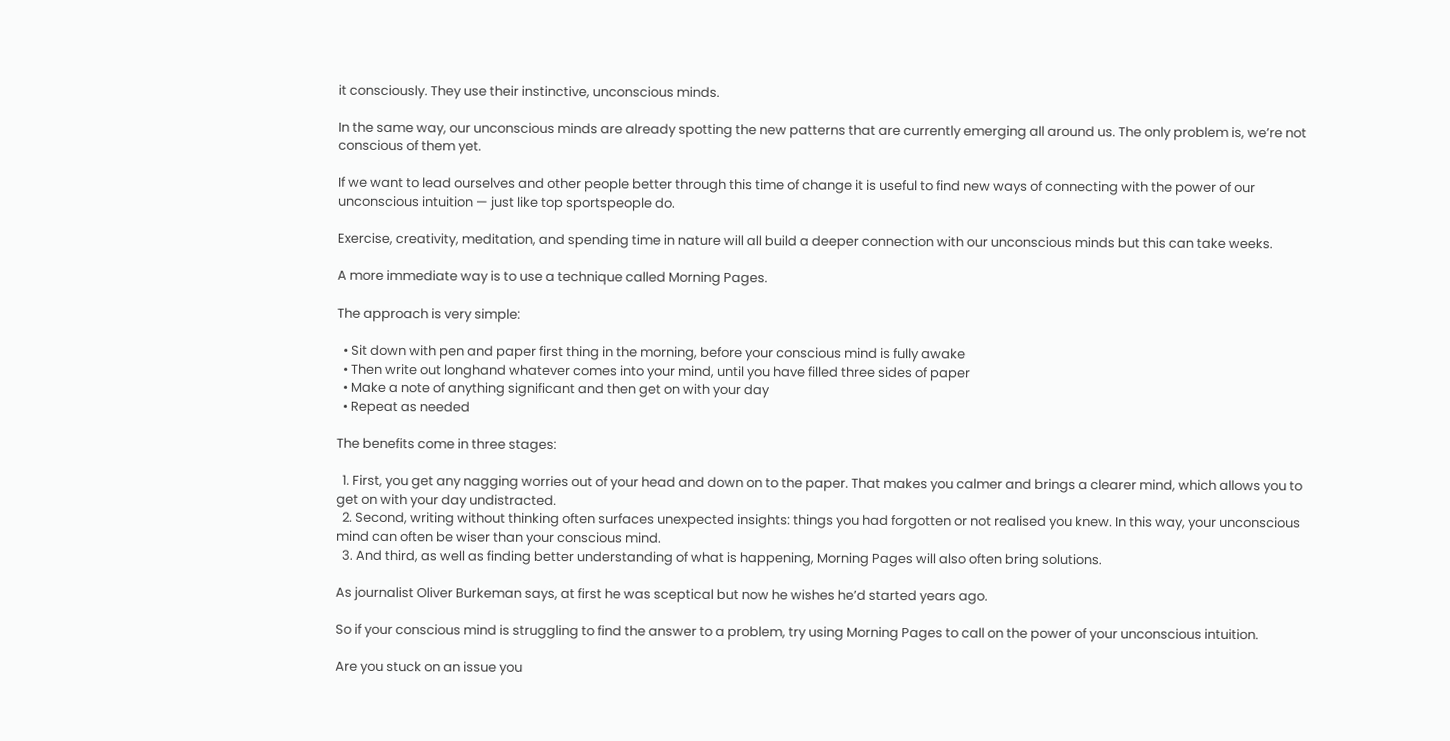it consciously. They use their instinctive, unconscious minds.

In the same way, our unconscious minds are already spotting the new patterns that are currently emerging all around us. The only problem is, we’re not conscious of them yet.

If we want to lead ourselves and other people better through this time of change it is useful to find new ways of connecting with the power of our unconscious intuition — just like top sportspeople do.

Exercise, creativity, meditation, and spending time in nature will all build a deeper connection with our unconscious minds but this can take weeks.

A more immediate way is to use a technique called Morning Pages.

The approach is very simple:

  • Sit down with pen and paper first thing in the morning, before your conscious mind is fully awake
  • Then write out longhand whatever comes into your mind, until you have filled three sides of paper
  • Make a note of anything significant and then get on with your day
  • Repeat as needed

The benefits come in three stages:

  1. First, you get any nagging worries out of your head and down on to the paper. That makes you calmer and brings a clearer mind, which allows you to get on with your day undistracted.
  2. Second, writing without thinking often surfaces unexpected insights: things you had forgotten or not realised you knew. In this way, your unconscious mind can often be wiser than your conscious mind.
  3. And third, as well as finding better understanding of what is happening, Morning Pages will also often bring solutions.

As journalist Oliver Burkeman says, at first he was sceptical but now he wishes he’d started years ago.

So if your conscious mind is struggling to find the answer to a problem, try using Morning Pages to call on the power of your unconscious intuition.

Are you stuck on an issue you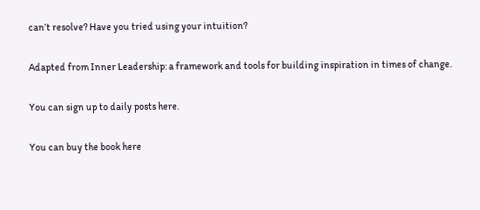can’t resolve? Have you tried using your intuition?

Adapted from Inner Leadership: a framework and tools for building inspiration in times of change.

You can sign up to daily posts here.

You can buy the book here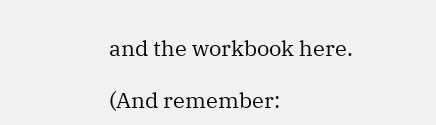and the workbook here.

(And remember: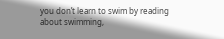you don’t learn to swim by reading about swimming,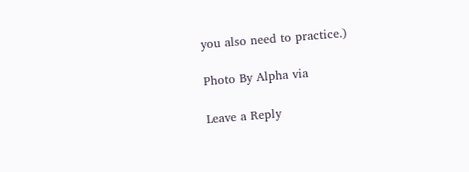you also need to practice.)

Photo By Alpha via

Leave a Reply